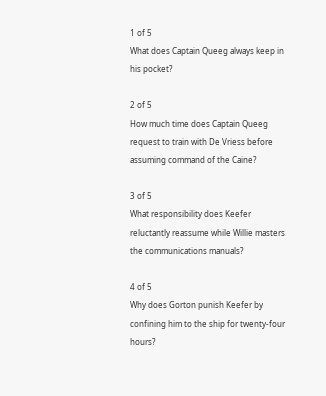1 of 5
What does Captain Queeg always keep in his pocket?

2 of 5
How much time does Captain Queeg request to train with De Vriess before assuming command of the Caine?

3 of 5
What responsibility does Keefer reluctantly reassume while Willie masters the communications manuals?

4 of 5
Why does Gorton punish Keefer by confining him to the ship for twenty-four hours?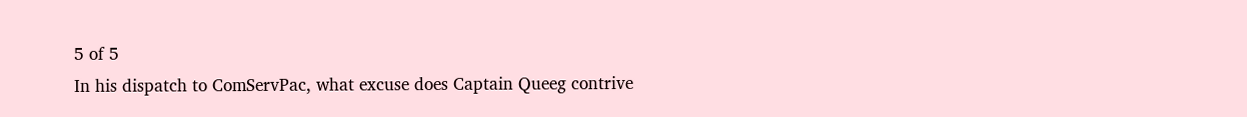5 of 5
In his dispatch to ComServPac, what excuse does Captain Queeg contrive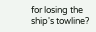for losing the ship's towline?